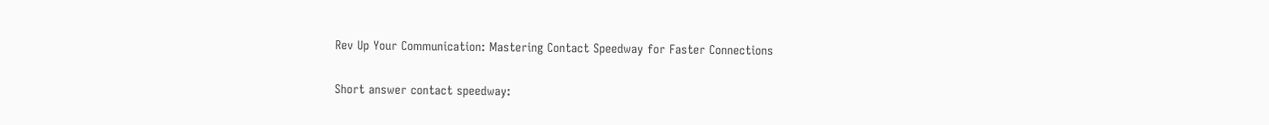Rev Up Your Communication: Mastering Contact Speedway for Faster Connections

Short answer contact speedway: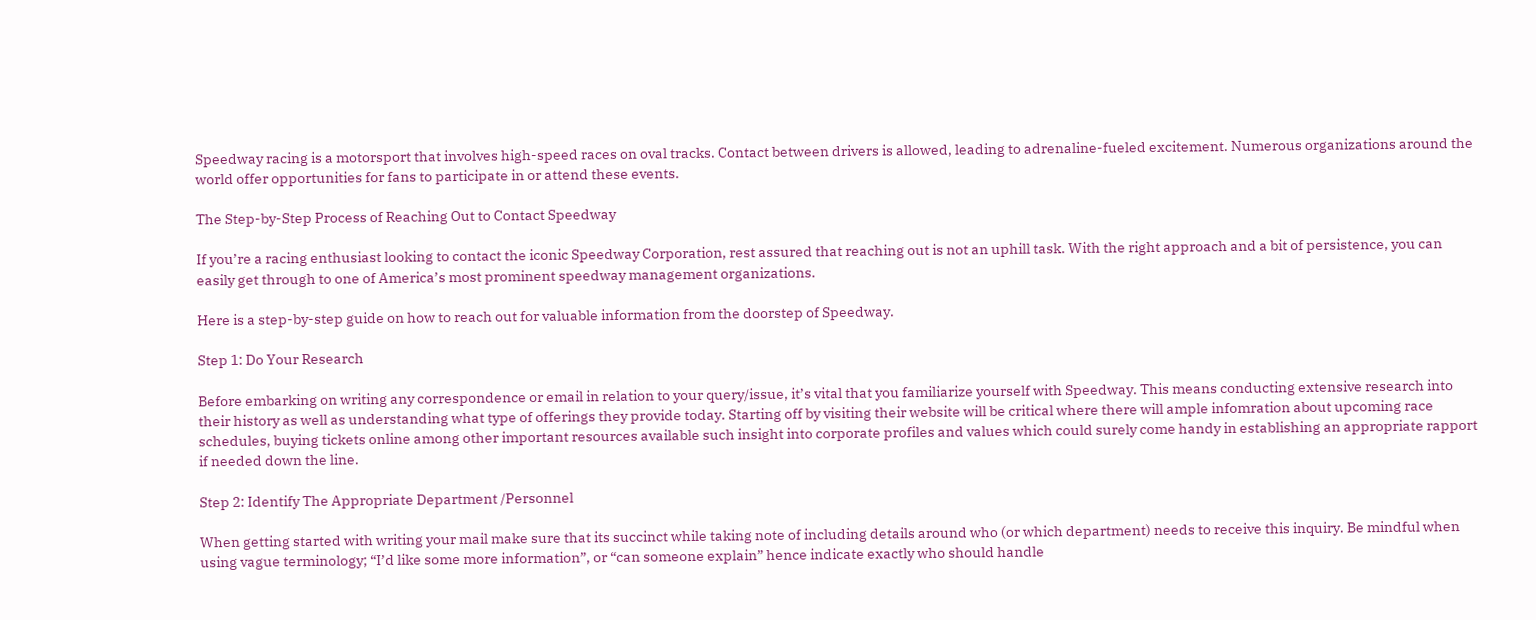Speedway racing is a motorsport that involves high-speed races on oval tracks. Contact between drivers is allowed, leading to adrenaline-fueled excitement. Numerous organizations around the world offer opportunities for fans to participate in or attend these events.

The Step-by-Step Process of Reaching Out to Contact Speedway

If you’re a racing enthusiast looking to contact the iconic Speedway Corporation, rest assured that reaching out is not an uphill task. With the right approach and a bit of persistence, you can easily get through to one of America’s most prominent speedway management organizations.

Here is a step-by-step guide on how to reach out for valuable information from the doorstep of Speedway.

Step 1: Do Your Research

Before embarking on writing any correspondence or email in relation to your query/issue, it’s vital that you familiarize yourself with Speedway. This means conducting extensive research into their history as well as understanding what type of offerings they provide today. Starting off by visiting their website will be critical where there will ample infomration about upcoming race schedules, buying tickets online among other important resources available such insight into corporate profiles and values which could surely come handy in establishing an appropriate rapport if needed down the line.

Step 2: Identify The Appropriate Department /Personnel

When getting started with writing your mail make sure that its succinct while taking note of including details around who (or which department) needs to receive this inquiry. Be mindful when using vague terminology; “I’d like some more information”, or “can someone explain” hence indicate exactly who should handle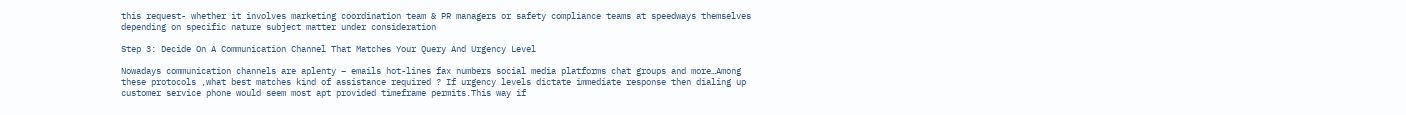this request- whether it involves marketing coordination team & PR managers or safety compliance teams at speedways themselves depending on specific nature subject matter under consideration

Step 3: Decide On A Communication Channel That Matches Your Query And Urgency Level

Nowadays communication channels are aplenty – emails hot-lines fax numbers social media platforms chat groups and more…Among these protocols ,what best matches kind of assistance required ? If urgency levels dictate immediate response then dialing up customer service phone would seem most apt provided timeframe permits.This way if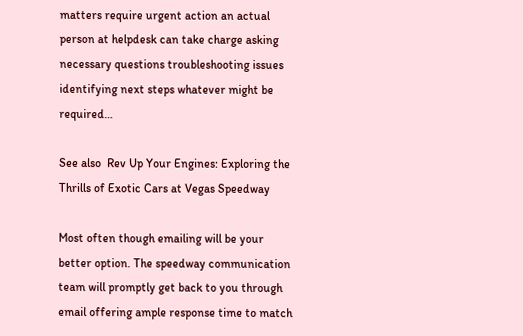matters require urgent action an actual person at helpdesk can take charge asking necessary questions troubleshooting issues identifying next steps whatever might be required…

See also  Rev Up Your Engines: Exploring the Thrills of Exotic Cars at Vegas Speedway

Most often though emailing will be your better option. The speedway communication team will promptly get back to you through email offering ample response time to match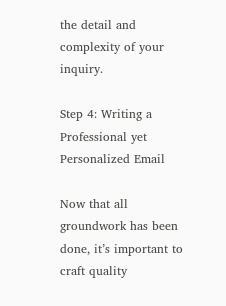the detail and complexity of your inquiry.

Step 4: Writing a Professional yet Personalized Email

Now that all groundwork has been done, it’s important to craft quality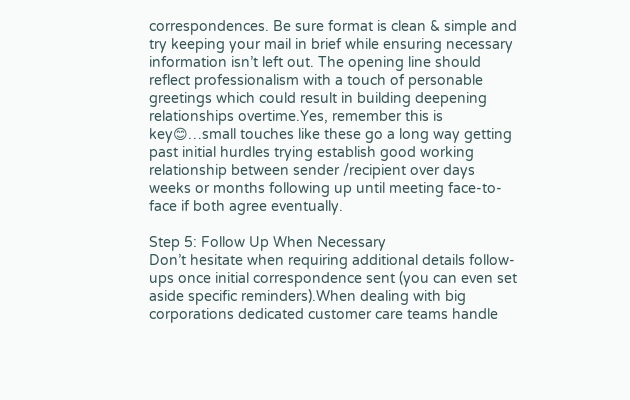correspondences. Be sure format is clean & simple and try keeping your mail in brief while ensuring necessary information isn’t left out. The opening line should reflect professionalism with a touch of personable greetings which could result in building deepening relationships overtime.Yes, remember this is key😊…small touches like these go a long way getting past initial hurdles trying establish good working relationship between sender /recipient over days weeks or months following up until meeting face-to-face if both agree eventually.

Step 5: Follow Up When Necessary
Don’t hesitate when requiring additional details follow-ups once initial correspondence sent (you can even set aside specific reminders).When dealing with big corporations dedicated customer care teams handle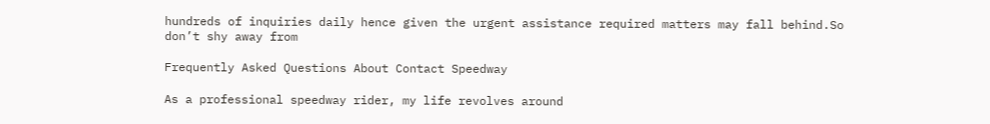hundreds of inquiries daily hence given the urgent assistance required matters may fall behind.So don’t shy away from

Frequently Asked Questions About Contact Speedway

As a professional speedway rider, my life revolves around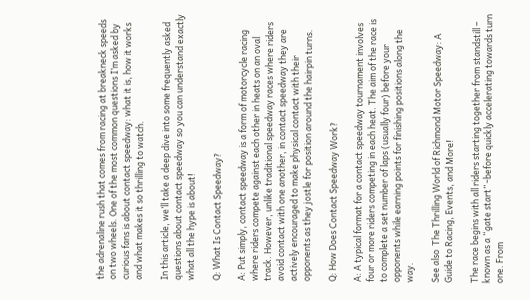the adrenaline rush that comes from racing at breakneck speeds on two wheels. One of the most common questions I’m asked by curious fans is about contact speedway: what it is, how it works and what makes it so thrilling to watch.

In this article, we’ll take a deep dive into some frequently asked questions about contact speedway so you can understand exactly what all the hype is about!

Q: What Is Contact Speedway?

A: Put simply, contact speedway is a form of motorcycle racing where riders compete against each other in heats on an oval track. However, unlike traditional speedway races where riders avoid contact with one another, in contact speedway they are actively encouraged to make physical contact with their opponents as they jostle for position around the hairpin turns.

Q: How Does Contact Speedway Work?

A: A typical format for a contact speedway tournament involves four or more riders competing in each heat. The aim of the race is to complete a set number of laps (usually four) before your opponents while earning points for finishing positions along the way.

See also  The Thrilling World of Richmond Motor Speedway: A Guide to Racing, Events, and More!

The race begins with all riders starting together from standstill – known as a “gate start” -before quickly accelerating towards turn one. From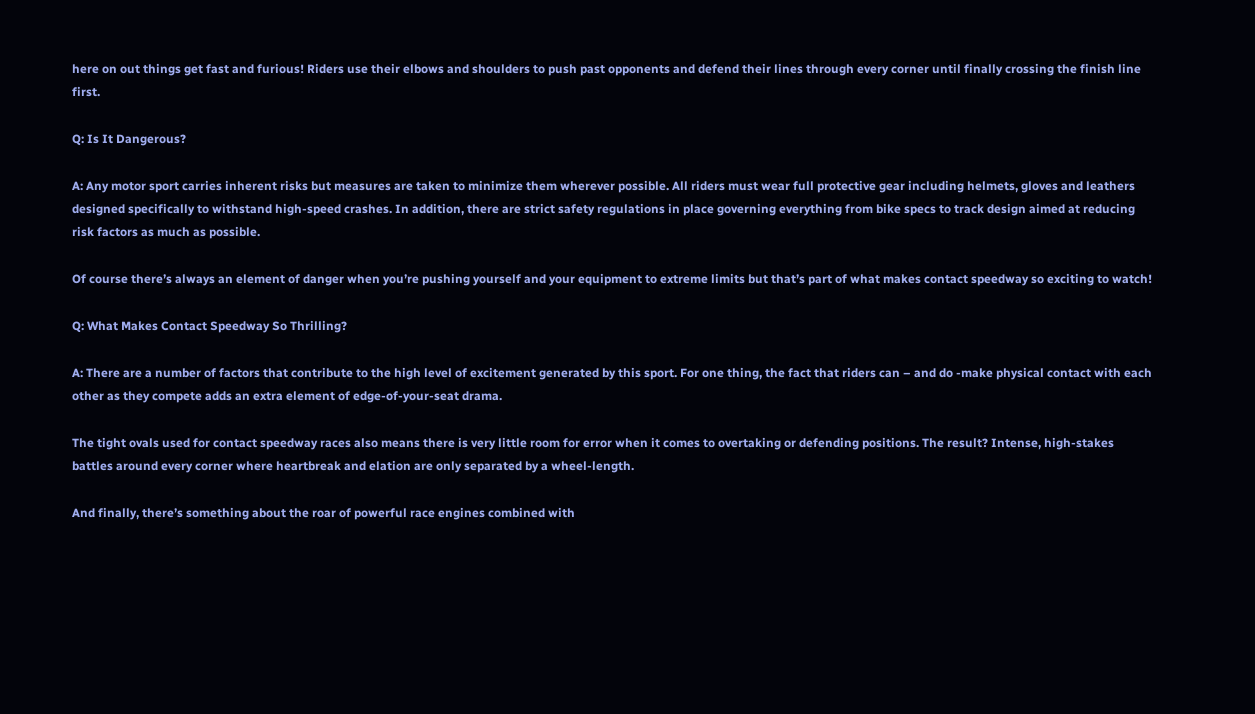here on out things get fast and furious! Riders use their elbows and shoulders to push past opponents and defend their lines through every corner until finally crossing the finish line first.

Q: Is It Dangerous?

A: Any motor sport carries inherent risks but measures are taken to minimize them wherever possible. All riders must wear full protective gear including helmets, gloves and leathers designed specifically to withstand high-speed crashes. In addition, there are strict safety regulations in place governing everything from bike specs to track design aimed at reducing risk factors as much as possible.

Of course there’s always an element of danger when you’re pushing yourself and your equipment to extreme limits but that’s part of what makes contact speedway so exciting to watch!

Q: What Makes Contact Speedway So Thrilling?

A: There are a number of factors that contribute to the high level of excitement generated by this sport. For one thing, the fact that riders can – and do -make physical contact with each other as they compete adds an extra element of edge-of-your-seat drama.

The tight ovals used for contact speedway races also means there is very little room for error when it comes to overtaking or defending positions. The result? Intense, high-stakes battles around every corner where heartbreak and elation are only separated by a wheel-length.

And finally, there’s something about the roar of powerful race engines combined with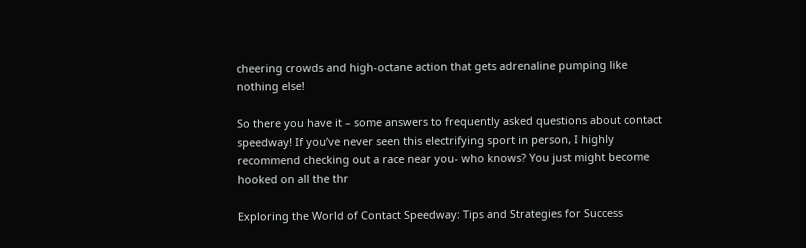cheering crowds and high-octane action that gets adrenaline pumping like nothing else!

So there you have it – some answers to frequently asked questions about contact speedway! If you’ve never seen this electrifying sport in person, I highly recommend checking out a race near you- who knows? You just might become hooked on all the thr

Exploring the World of Contact Speedway: Tips and Strategies for Success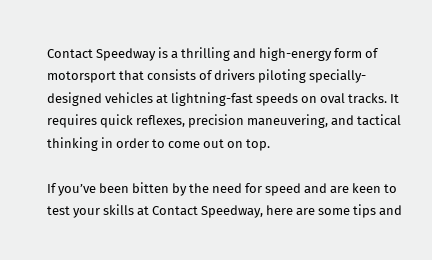Contact Speedway is a thrilling and high-energy form of motorsport that consists of drivers piloting specially-designed vehicles at lightning-fast speeds on oval tracks. It requires quick reflexes, precision maneuvering, and tactical thinking in order to come out on top.

If you’ve been bitten by the need for speed and are keen to test your skills at Contact Speedway, here are some tips and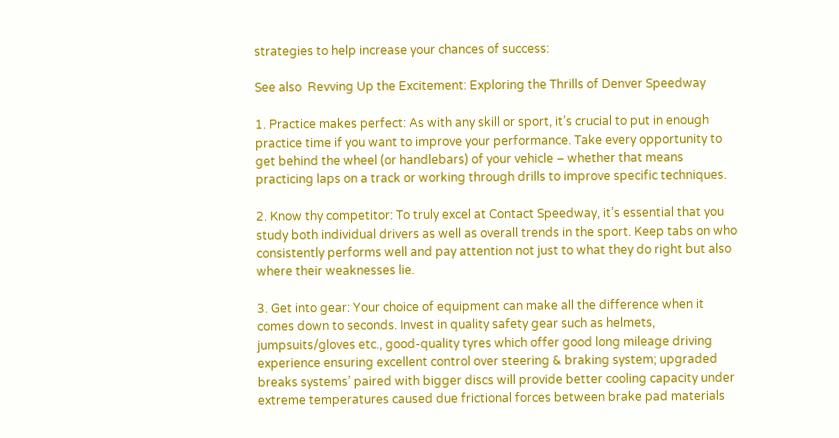strategies to help increase your chances of success:

See also  Revving Up the Excitement: Exploring the Thrills of Denver Speedway

1. Practice makes perfect: As with any skill or sport, it’s crucial to put in enough practice time if you want to improve your performance. Take every opportunity to get behind the wheel (or handlebars) of your vehicle – whether that means practicing laps on a track or working through drills to improve specific techniques.

2. Know thy competitor: To truly excel at Contact Speedway, it’s essential that you study both individual drivers as well as overall trends in the sport. Keep tabs on who consistently performs well and pay attention not just to what they do right but also where their weaknesses lie.

3. Get into gear: Your choice of equipment can make all the difference when it comes down to seconds. Invest in quality safety gear such as helmets, jumpsuits/gloves etc., good-quality tyres which offer good long mileage driving experience ensuring excellent control over steering & braking system; upgraded breaks systems’ paired with bigger discs will provide better cooling capacity under extreme temperatures caused due frictional forces between brake pad materials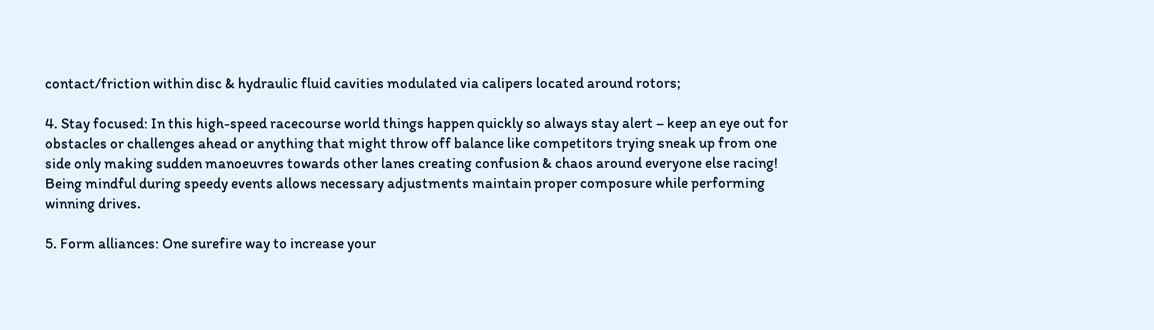contact/friction within disc & hydraulic fluid cavities modulated via calipers located around rotors;

4. Stay focused: In this high-speed racecourse world things happen quickly so always stay alert – keep an eye out for obstacles or challenges ahead or anything that might throw off balance like competitors trying sneak up from one side only making sudden manoeuvres towards other lanes creating confusion & chaos around everyone else racing! Being mindful during speedy events allows necessary adjustments maintain proper composure while performing winning drives.

5. Form alliances: One surefire way to increase your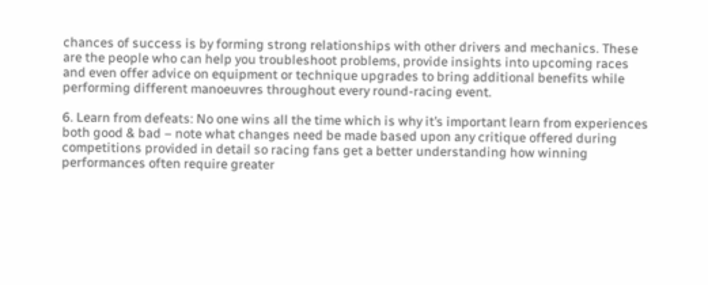chances of success is by forming strong relationships with other drivers and mechanics. These are the people who can help you troubleshoot problems, provide insights into upcoming races and even offer advice on equipment or technique upgrades to bring additional benefits while performing different manoeuvres throughout every round-racing event.

6. Learn from defeats: No one wins all the time which is why it’s important learn from experiences both good & bad – note what changes need be made based upon any critique offered during competitions provided in detail so racing fans get a better understanding how winning performances often require greater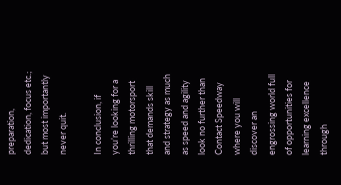preparation, dedication, focus etc.; but most importantly never quit.

In conclusion, if you’re looking for a thrilling motorsport that demands skill and strategy as much as speed and agility look no further than Contact Speedway where you will discover an engrossing world full of opportunities for learning excellence through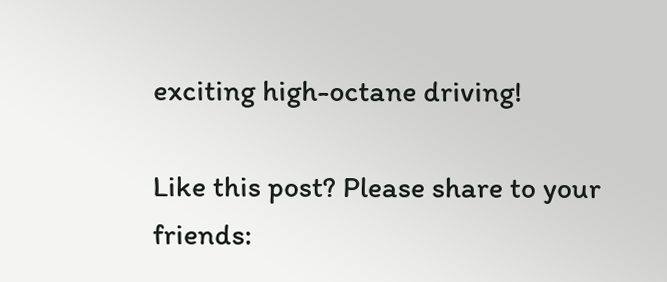exciting high-octane driving!

Like this post? Please share to your friends: